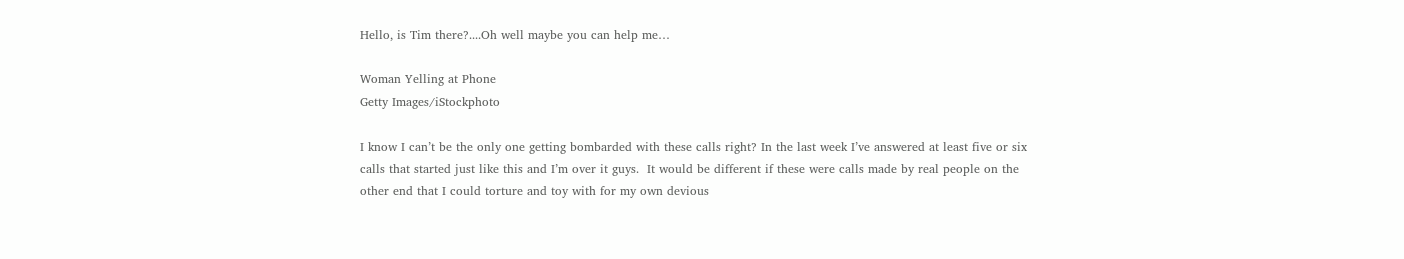Hello, is Tim there?....Oh well maybe you can help me…

Woman Yelling at Phone
Getty Images/iStockphoto

I know I can’t be the only one getting bombarded with these calls right? In the last week I’ve answered at least five or six calls that started just like this and I’m over it guys.  It would be different if these were calls made by real people on the other end that I could torture and toy with for my own devious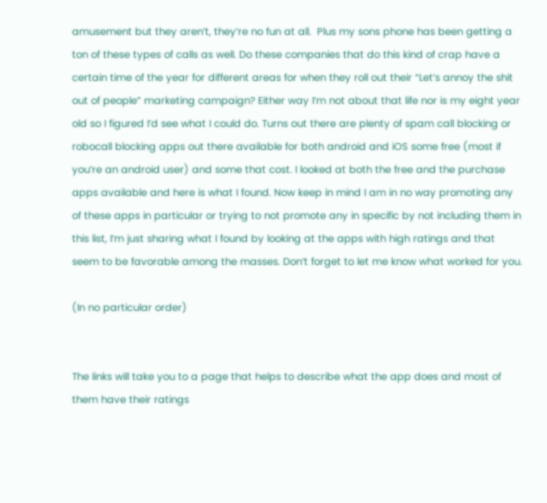amusement but they aren’t, they’re no fun at all.  Plus my sons phone has been getting a ton of these types of calls as well. Do these companies that do this kind of crap have a certain time of the year for different areas for when they roll out their “Let’s annoy the shit out of people” marketing campaign? Either way I’m not about that life nor is my eight year old so I figured I’d see what I could do. Turns out there are plenty of spam call blocking or robocall blocking apps out there available for both android and iOS some free (most if you’re an android user) and some that cost. I looked at both the free and the purchase apps available and here is what I found. Now keep in mind I am in no way promoting any of these apps in particular or trying to not promote any in specific by not including them in this list, I’m just sharing what I found by looking at the apps with high ratings and that seem to be favorable among the masses. Don’t forget to let me know what worked for you.

(In no particular order)


The links will take you to a page that helps to describe what the app does and most of them have their ratings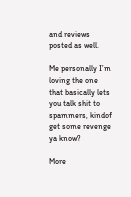and reviews posted as well.

Me personally I’m loving the one that basically lets you talk shit to spammers, kindof get some revenge ya know?

More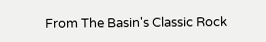From The Basin's Classic Rock